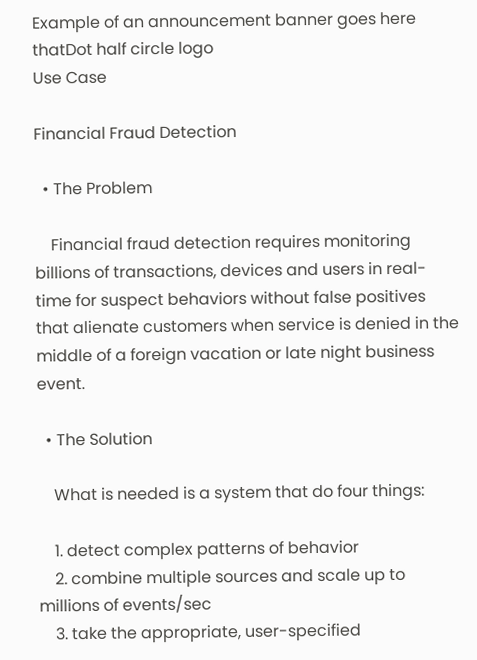Example of an announcement banner goes here
thatDot half circle logo
Use Case

Financial Fraud Detection

  • The Problem

    Financial fraud detection requires monitoring billions of transactions, devices and users in real-time for suspect behaviors without false positives that alienate customers when service is denied in the middle of a foreign vacation or late night business event.

  • The Solution

    What is needed is a system that do four things:

    1. detect complex patterns of behavior
    2. combine multiple sources and scale up to millions of events/sec
    3. take the appropriate, user-specified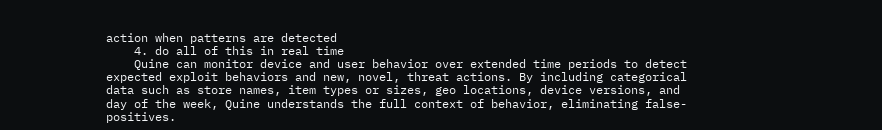action when patterns are detected
    4. do all of this in real time
    Quine can monitor device and user behavior over extended time periods to detect expected exploit behaviors and new, novel, threat actions. By including categorical data such as store names, item types or sizes, geo locations, device versions, and day of the week, Quine understands the full context of behavior, eliminating false-positives.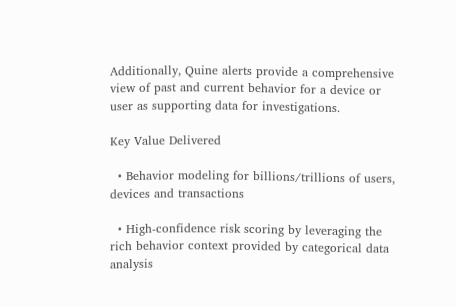Additionally, Quine alerts provide a comprehensive view of past and current behavior for a device or user as supporting data for investigations.

Key Value Delivered

  • Behavior modeling for billions/trillions of users, devices and transactions

  • High-confidence risk scoring by leveraging the rich behavior context provided by categorical data analysis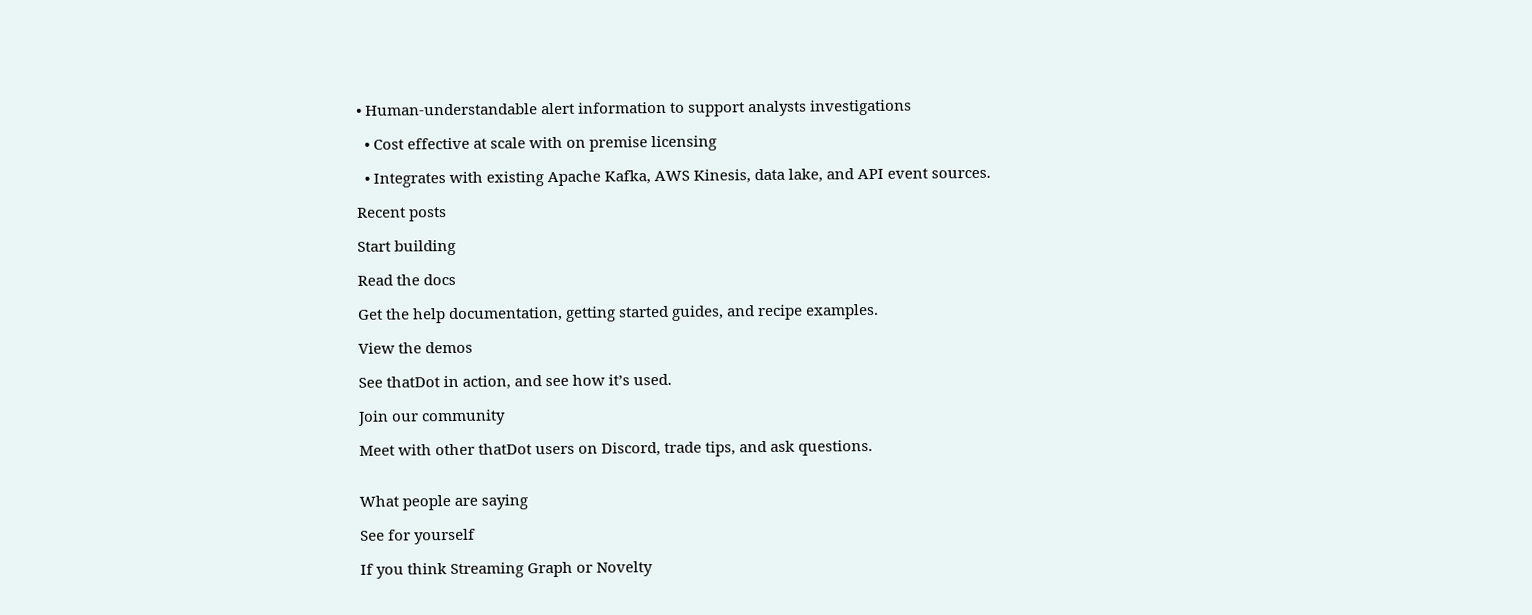• Human-understandable alert information to support analysts investigations

  • Cost effective at scale with on premise licensing

  • Integrates with existing Apache Kafka, AWS Kinesis, data lake, and API event sources.

Recent posts

Start building

Read the docs

Get the help documentation, getting started guides, and recipe examples.

View the demos

See thatDot in action, and see how it’s used.

Join our community

Meet with other thatDot users on Discord, trade tips, and ask questions.


What people are saying

See for yourself

If you think Streaming Graph or Novelty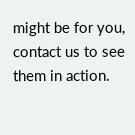might be for you, contact us to see them in action.